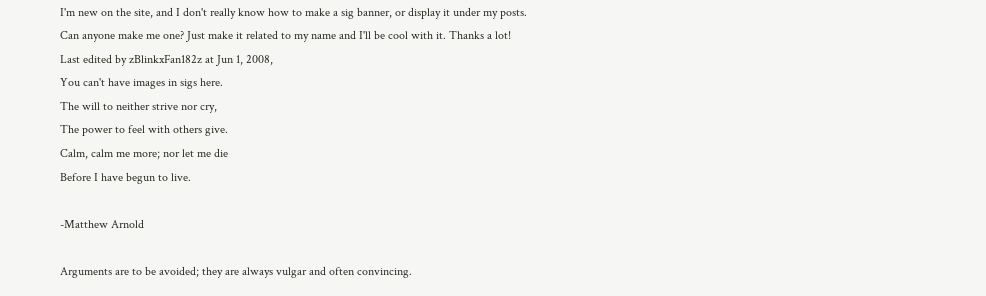I'm new on the site, and I don't really know how to make a sig banner, or display it under my posts. Can anyone make me one? Just make it related to my name and I'll be cool with it. Thanks a lot!
Last edited by zBlinkxFan182z at Jun 1, 2008,
You can't have images in sigs here.
The will to neither strive nor cry,
The power to feel with others give.
Calm, calm me more; nor let me die
Before I have begun to live.

-Matthew Arnold

Arguments are to be avoided; they are always vulgar and often convincing.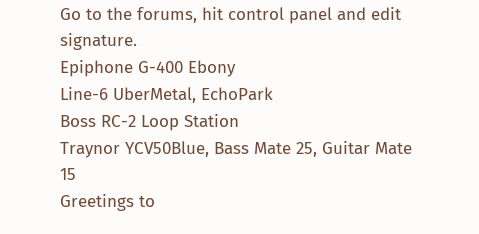Go to the forums, hit control panel and edit signature.
Epiphone G-400 Ebony
Line-6 UberMetal, EchoPark
Boss RC-2 Loop Station
Traynor YCV50Blue, Bass Mate 25, Guitar Mate 15
Greetings to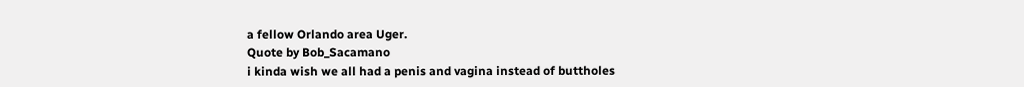a fellow Orlando area Uger.
Quote by Bob_Sacamano
i kinda wish we all had a penis and vagina instead of buttholes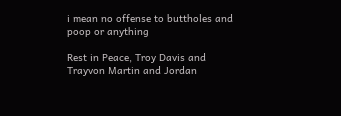i mean no offense to buttholes and poop or anything

Rest in Peace, Troy Davis and Trayvon Martin and Jordan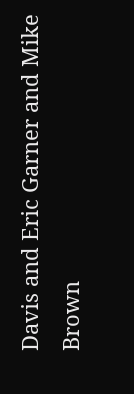Davis and Eric Garner and Mike Brown